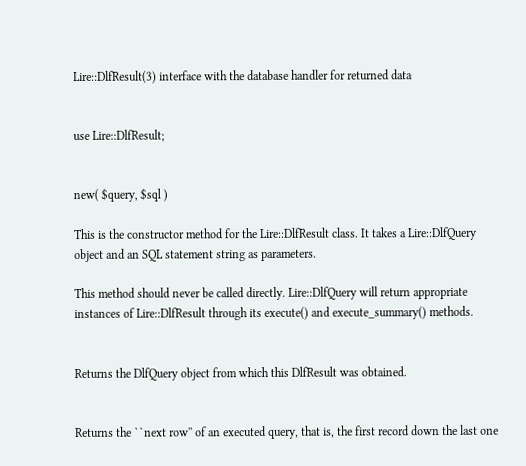Lire::DlfResult(3) interface with the database handler for returned data


use Lire::DlfResult;


new( $query, $sql )

This is the constructor method for the Lire::DlfResult class. It takes a Lire::DlfQuery object and an SQL statement string as parameters.

This method should never be called directly. Lire::DlfQuery will return appropriate instances of Lire::DlfResult through its execute() and execute_summary() methods.


Returns the DlfQuery object from which this DlfResult was obtained.


Returns the ``next row'' of an executed query, that is, the first record down the last one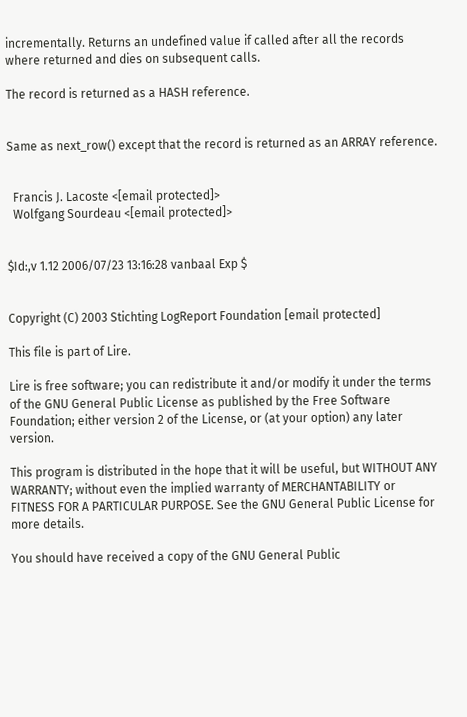incrementally. Returns an undefined value if called after all the records where returned and dies on subsequent calls.

The record is returned as a HASH reference.


Same as next_row() except that the record is returned as an ARRAY reference.


  Francis J. Lacoste <[email protected]>
  Wolfgang Sourdeau <[email protected]>


$Id:,v 1.12 2006/07/23 13:16:28 vanbaal Exp $


Copyright (C) 2003 Stichting LogReport Foundation [email protected]

This file is part of Lire.

Lire is free software; you can redistribute it and/or modify it under the terms of the GNU General Public License as published by the Free Software Foundation; either version 2 of the License, or (at your option) any later version.

This program is distributed in the hope that it will be useful, but WITHOUT ANY WARRANTY; without even the implied warranty of MERCHANTABILITY or FITNESS FOR A PARTICULAR PURPOSE. See the GNU General Public License for more details.

You should have received a copy of the GNU General Public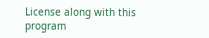License along with this program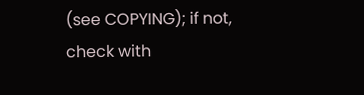(see COPYING); if not, check with